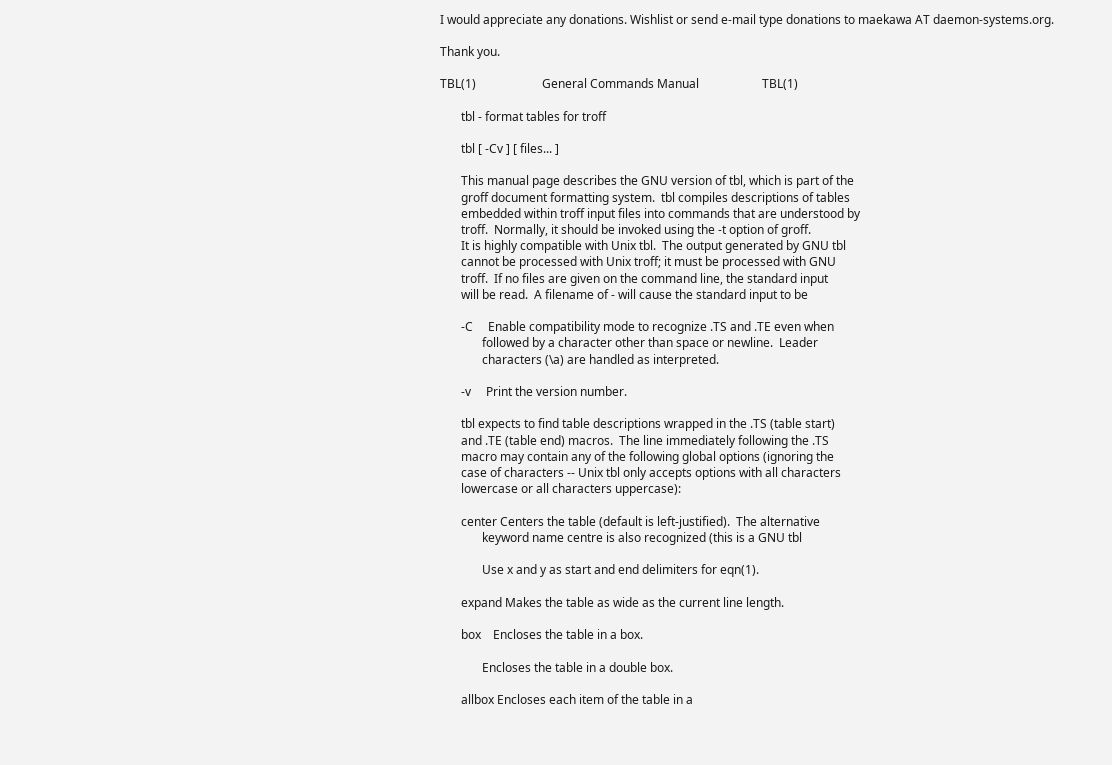I would appreciate any donations. Wishlist or send e-mail type donations to maekawa AT daemon-systems.org.

Thank you.

TBL(1)                      General Commands Manual                     TBL(1)

       tbl - format tables for troff

       tbl [ -Cv ] [ files... ]

       This manual page describes the GNU version of tbl, which is part of the
       groff document formatting system.  tbl compiles descriptions of tables
       embedded within troff input files into commands that are understood by
       troff.  Normally, it should be invoked using the -t option of groff.
       It is highly compatible with Unix tbl.  The output generated by GNU tbl
       cannot be processed with Unix troff; it must be processed with GNU
       troff.  If no files are given on the command line, the standard input
       will be read.  A filename of - will cause the standard input to be

       -C     Enable compatibility mode to recognize .TS and .TE even when
              followed by a character other than space or newline.  Leader
              characters (\a) are handled as interpreted.

       -v     Print the version number.

       tbl expects to find table descriptions wrapped in the .TS (table start)
       and .TE (table end) macros.  The line immediately following the .TS
       macro may contain any of the following global options (ignoring the
       case of characters -- Unix tbl only accepts options with all characters
       lowercase or all characters uppercase):

       center Centers the table (default is left-justified).  The alternative
              keyword name centre is also recognized (this is a GNU tbl

              Use x and y as start and end delimiters for eqn(1).

       expand Makes the table as wide as the current line length.

       box    Encloses the table in a box.

              Encloses the table in a double box.

       allbox Encloses each item of the table in a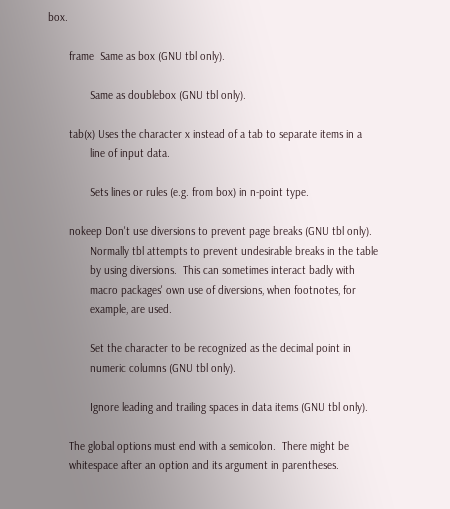box.

       frame  Same as box (GNU tbl only).

              Same as doublebox (GNU tbl only).

       tab(x) Uses the character x instead of a tab to separate items in a
              line of input data.

              Sets lines or rules (e.g. from box) in n-point type.

       nokeep Don't use diversions to prevent page breaks (GNU tbl only).
              Normally tbl attempts to prevent undesirable breaks in the table
              by using diversions.  This can sometimes interact badly with
              macro packages' own use of diversions, when footnotes, for
              example, are used.

              Set the character to be recognized as the decimal point in
              numeric columns (GNU tbl only).

              Ignore leading and trailing spaces in data items (GNU tbl only).

       The global options must end with a semicolon.  There might be
       whitespace after an option and its argument in parentheses.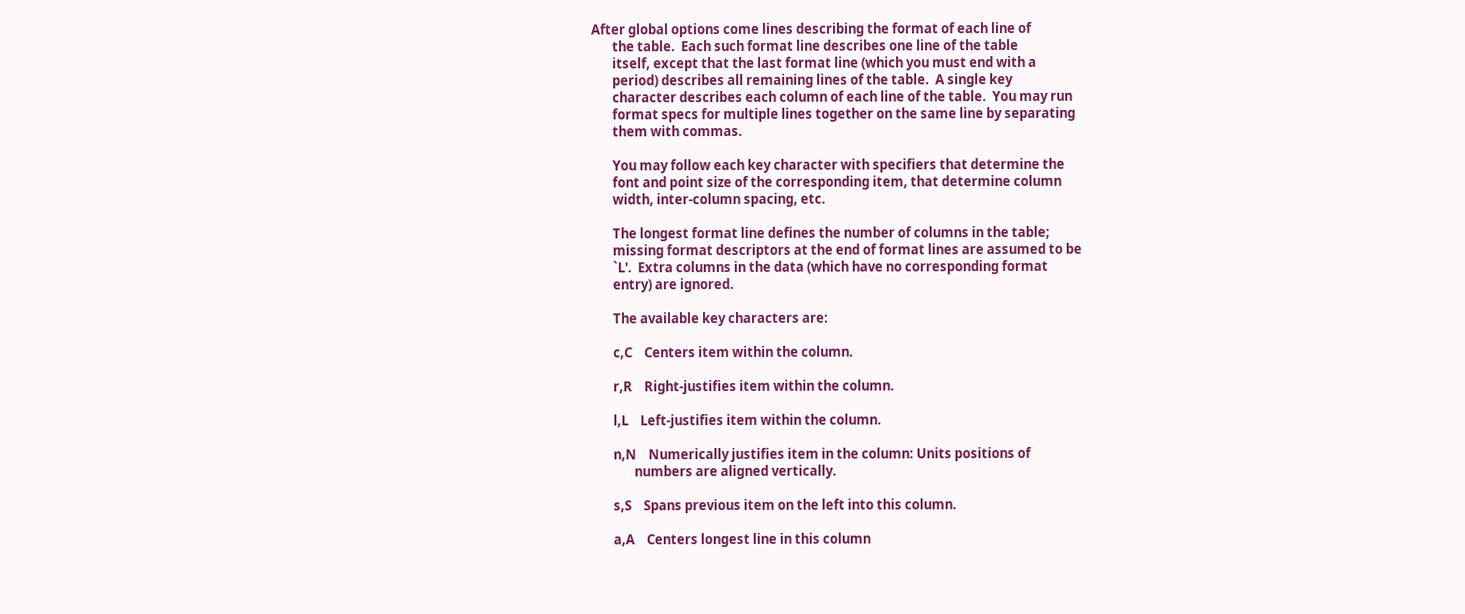After global options come lines describing the format of each line of
       the table.  Each such format line describes one line of the table
       itself, except that the last format line (which you must end with a
       period) describes all remaining lines of the table.  A single key
       character describes each column of each line of the table.  You may run
       format specs for multiple lines together on the same line by separating
       them with commas.

       You may follow each key character with specifiers that determine the
       font and point size of the corresponding item, that determine column
       width, inter-column spacing, etc.

       The longest format line defines the number of columns in the table;
       missing format descriptors at the end of format lines are assumed to be
       `L'.  Extra columns in the data (which have no corresponding format
       entry) are ignored.

       The available key characters are:

       c,C    Centers item within the column.

       r,R    Right-justifies item within the column.

       l,L    Left-justifies item within the column.

       n,N    Numerically justifies item in the column: Units positions of
              numbers are aligned vertically.

       s,S    Spans previous item on the left into this column.

       a,A    Centers longest line in this column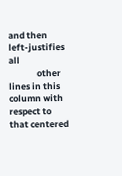and then left-justifies all
              other lines in this column with respect to that centered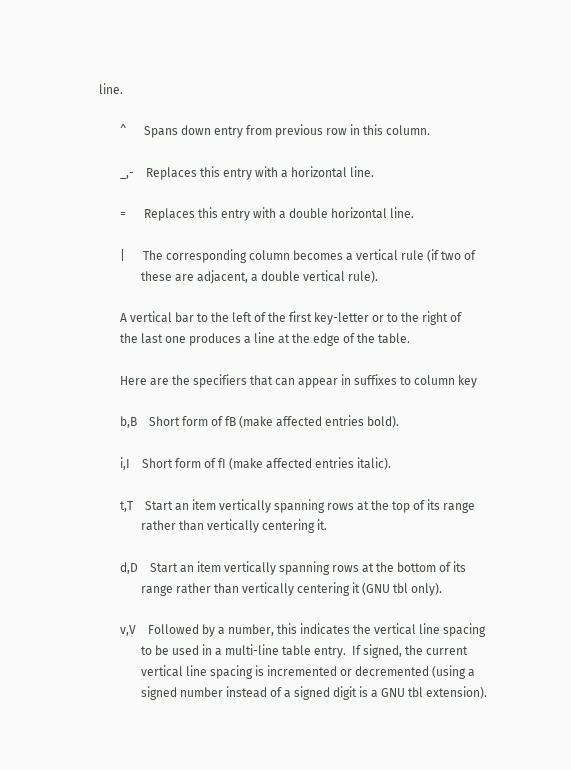line.

       ^      Spans down entry from previous row in this column.

       _,-    Replaces this entry with a horizontal line.

       =      Replaces this entry with a double horizontal line.

       |      The corresponding column becomes a vertical rule (if two of
              these are adjacent, a double vertical rule).

       A vertical bar to the left of the first key-letter or to the right of
       the last one produces a line at the edge of the table.

       Here are the specifiers that can appear in suffixes to column key

       b,B    Short form of fB (make affected entries bold).

       i,I    Short form of fI (make affected entries italic).

       t,T    Start an item vertically spanning rows at the top of its range
              rather than vertically centering it.

       d,D    Start an item vertically spanning rows at the bottom of its
              range rather than vertically centering it (GNU tbl only).

       v,V    Followed by a number, this indicates the vertical line spacing
              to be used in a multi-line table entry.  If signed, the current
              vertical line spacing is incremented or decremented (using a
              signed number instead of a signed digit is a GNU tbl extension).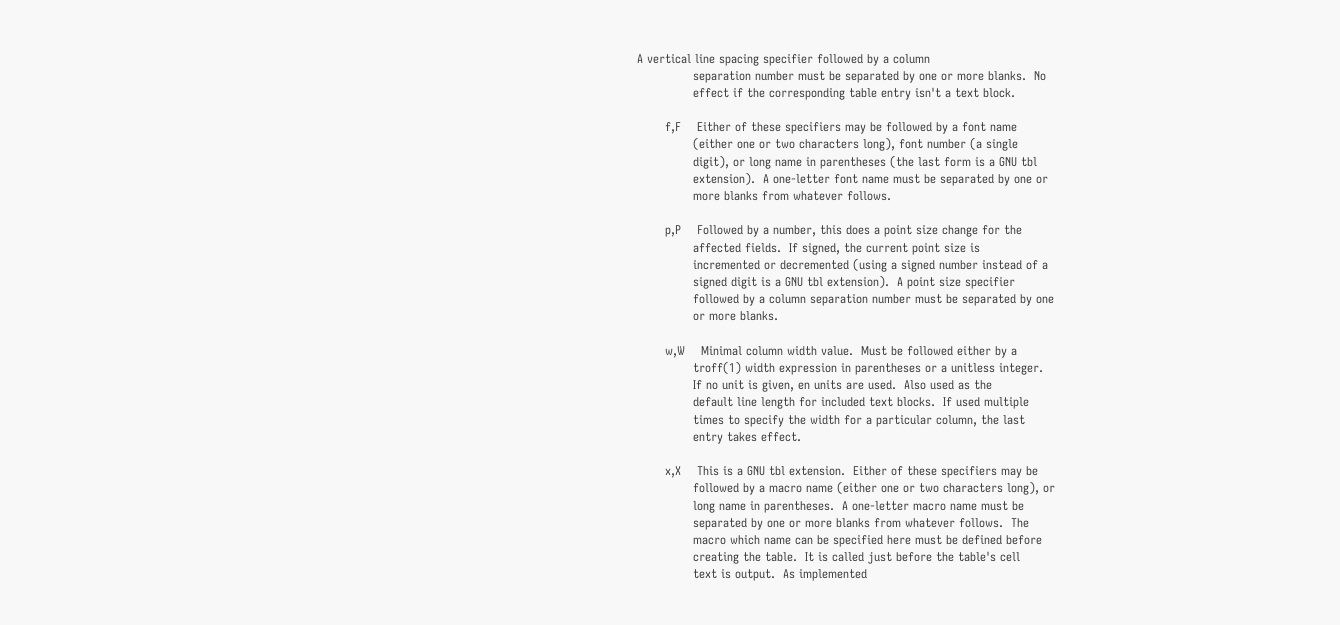A vertical line spacing specifier followed by a column
              separation number must be separated by one or more blanks.  No
              effect if the corresponding table entry isn't a text block.

       f,F    Either of these specifiers may be followed by a font name
              (either one or two characters long), font number (a single
              digit), or long name in parentheses (the last form is a GNU tbl
              extension).  A one-letter font name must be separated by one or
              more blanks from whatever follows.

       p,P    Followed by a number, this does a point size change for the
              affected fields.  If signed, the current point size is
              incremented or decremented (using a signed number instead of a
              signed digit is a GNU tbl extension).  A point size specifier
              followed by a column separation number must be separated by one
              or more blanks.

       w,W    Minimal column width value.  Must be followed either by a
              troff(1) width expression in parentheses or a unitless integer.
              If no unit is given, en units are used.  Also used as the
              default line length for included text blocks.  If used multiple
              times to specify the width for a particular column, the last
              entry takes effect.

       x,X    This is a GNU tbl extension.  Either of these specifiers may be
              followed by a macro name (either one or two characters long), or
              long name in parentheses.  A one-letter macro name must be
              separated by one or more blanks from whatever follows.  The
              macro which name can be specified here must be defined before
              creating the table.  It is called just before the table's cell
              text is output.  As implemented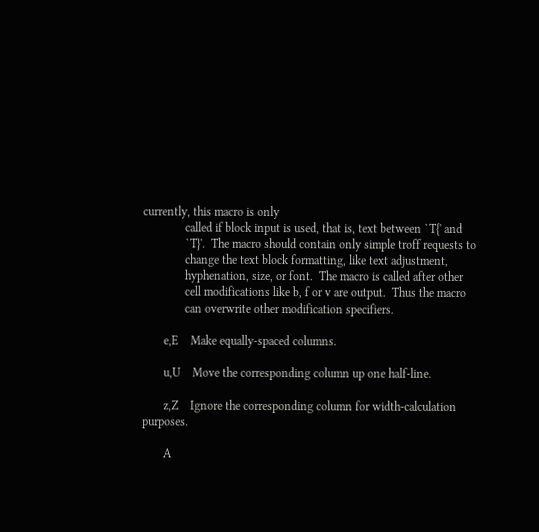currently, this macro is only
              called if block input is used, that is, text between `T{' and
              `T}'.  The macro should contain only simple troff requests to
              change the text block formatting, like text adjustment,
              hyphenation, size, or font.  The macro is called after other
              cell modifications like b, f or v are output.  Thus the macro
              can overwrite other modification specifiers.

       e,E    Make equally-spaced columns.

       u,U    Move the corresponding column up one half-line.

       z,Z    Ignore the corresponding column for width-calculation purposes.

       A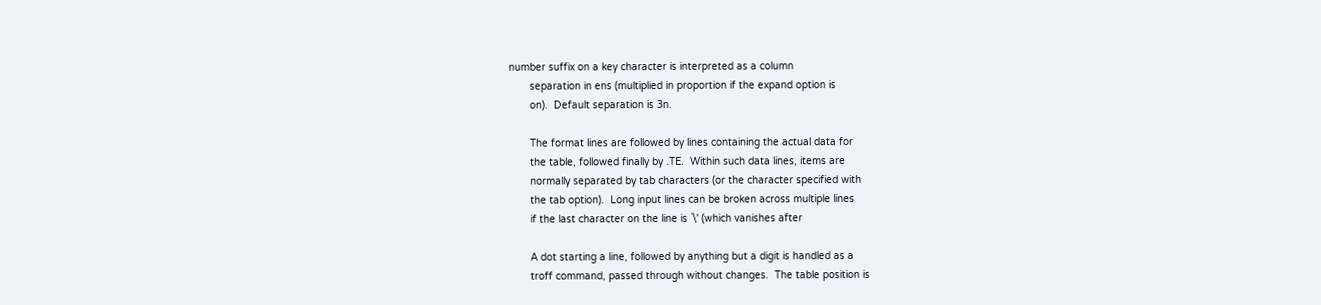number suffix on a key character is interpreted as a column
       separation in ens (multiplied in proportion if the expand option is
       on).  Default separation is 3n.

       The format lines are followed by lines containing the actual data for
       the table, followed finally by .TE.  Within such data lines, items are
       normally separated by tab characters (or the character specified with
       the tab option).  Long input lines can be broken across multiple lines
       if the last character on the line is `\' (which vanishes after

       A dot starting a line, followed by anything but a digit is handled as a
       troff command, passed through without changes.  The table position is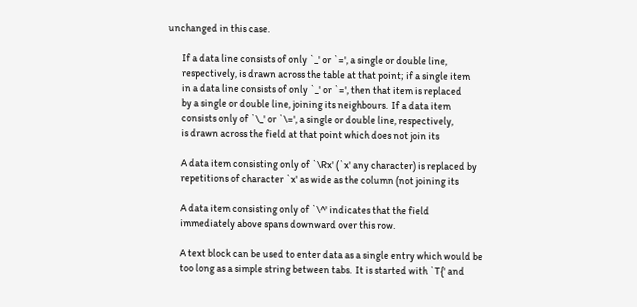unchanged in this case.

       If a data line consists of only `_' or `=', a single or double line,
       respectively, is drawn across the table at that point; if a single item
       in a data line consists of only `_' or `=', then that item is replaced
       by a single or double line, joining its neighbours.  If a data item
       consists only of `\_' or `\=', a single or double line, respectively,
       is drawn across the field at that point which does not join its

       A data item consisting only of `\Rx' (`x' any character) is replaced by
       repetitions of character `x' as wide as the column (not joining its

       A data item consisting only of `\^' indicates that the field
       immediately above spans downward over this row.

       A text block can be used to enter data as a single entry which would be
       too long as a simple string between tabs.  It is started with `T{' and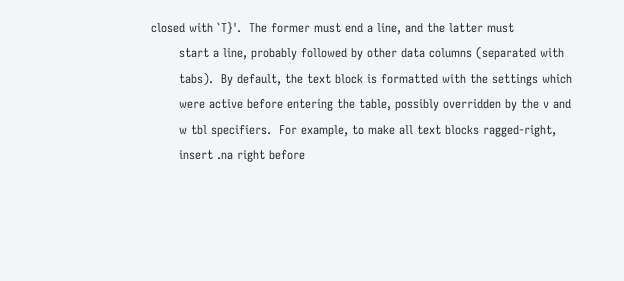closed with `T}'.  The former must end a line, and the latter must
       start a line, probably followed by other data columns (separated with
       tabs).  By default, the text block is formatted with the settings which
       were active before entering the table, possibly overridden by the v and
       w tbl specifiers.  For example, to make all text blocks ragged-right,
       insert .na right before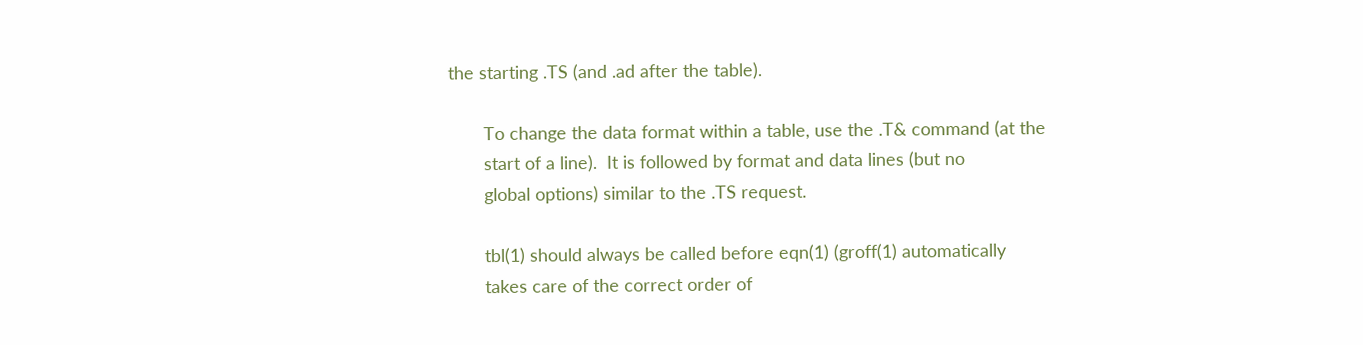the starting .TS (and .ad after the table).

       To change the data format within a table, use the .T& command (at the
       start of a line).  It is followed by format and data lines (but no
       global options) similar to the .TS request.

       tbl(1) should always be called before eqn(1) (groff(1) automatically
       takes care of the correct order of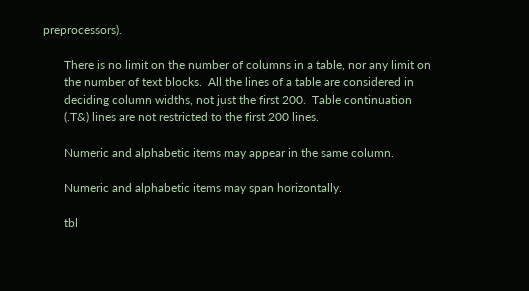preprocessors).

       There is no limit on the number of columns in a table, nor any limit on
       the number of text blocks.  All the lines of a table are considered in
       deciding column widths, not just the first 200.  Table continuation
       (.T&) lines are not restricted to the first 200 lines.

       Numeric and alphabetic items may appear in the same column.

       Numeric and alphabetic items may span horizontally.

       tbl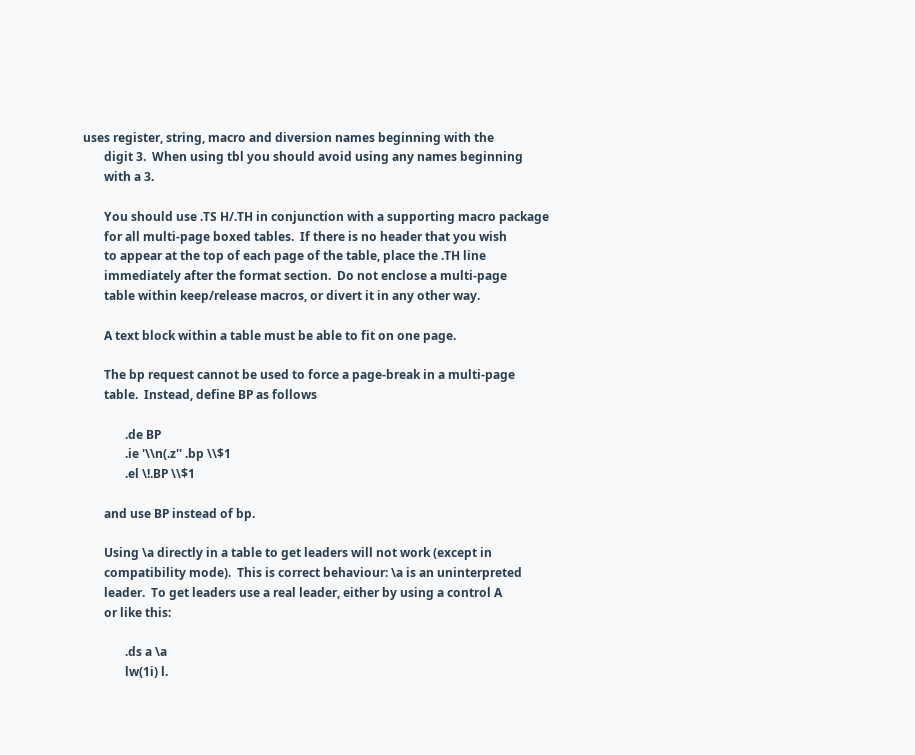uses register, string, macro and diversion names beginning with the
       digit 3.  When using tbl you should avoid using any names beginning
       with a 3.

       You should use .TS H/.TH in conjunction with a supporting macro package
       for all multi-page boxed tables.  If there is no header that you wish
       to appear at the top of each page of the table, place the .TH line
       immediately after the format section.  Do not enclose a multi-page
       table within keep/release macros, or divert it in any other way.

       A text block within a table must be able to fit on one page.

       The bp request cannot be used to force a page-break in a multi-page
       table.  Instead, define BP as follows

              .de BP
              .ie '\\n(.z'' .bp \\$1
              .el \!.BP \\$1

       and use BP instead of bp.

       Using \a directly in a table to get leaders will not work (except in
       compatibility mode).  This is correct behaviour: \a is an uninterpreted
       leader.  To get leaders use a real leader, either by using a control A
       or like this:

              .ds a \a
              lw(1i) l.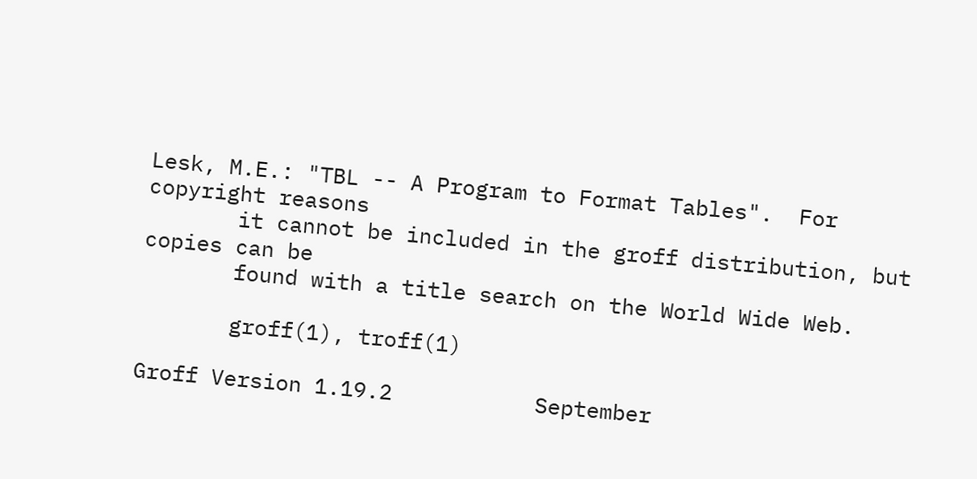Lesk, M.E.: "TBL -- A Program to Format Tables".  For copyright reasons
       it cannot be included in the groff distribution, but copies can be
       found with a title search on the World Wide Web.

       groff(1), troff(1)

Groff Version 1.19.2           September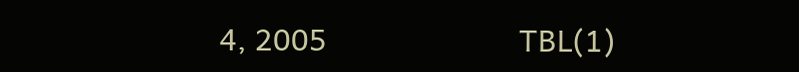4, 2005                        TBL(1)